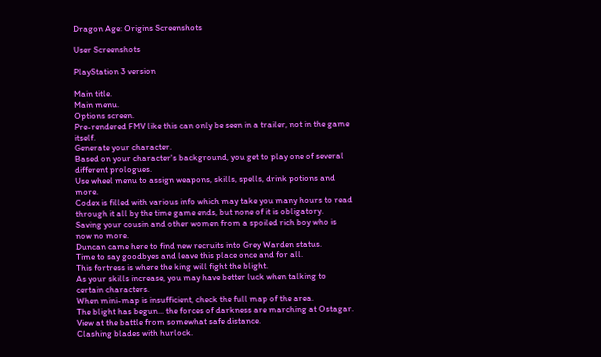Dragon Age: Origins Screenshots

User Screenshots

PlayStation 3 version

Main title.
Main menu.
Options screen.
Pre-rendered FMV like this can only be seen in a trailer, not in the game itself.
Generate your character.
Based on your character's background, you get to play one of several different prologues.
Use wheel menu to assign weapons, skills, spells, drink potions and more.
Codex is filled with various info which may take you many hours to read through it all by the time game ends, but none of it is obligatory.
Saving your cousin and other women from a spoiled rich boy who is now no more.
Duncan came here to find new recruits into Grey Warden status.
Time to say goodbyes and leave this place once and for all.
This fortress is where the king will fight the blight.
As your skills increase, you may have better luck when talking to certain characters.
When mini-map is insufficient, check the full map of the area.
The blight has begun... the forces of darkness are marching at Ostagar.
View at the battle from somewhat safe distance.
Clashing blades with hurlock.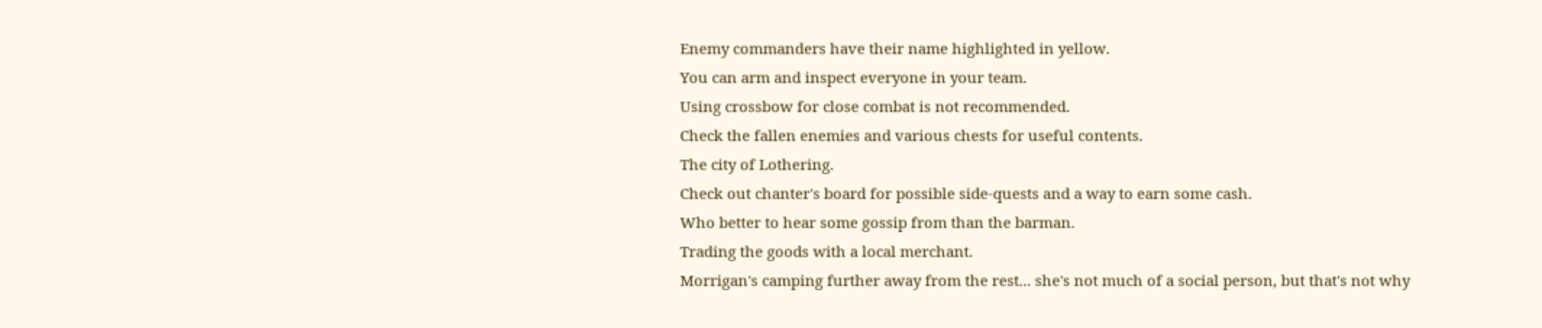Enemy commanders have their name highlighted in yellow.
You can arm and inspect everyone in your team.
Using crossbow for close combat is not recommended.
Check the fallen enemies and various chests for useful contents.
The city of Lothering.
Check out chanter's board for possible side-quests and a way to earn some cash.
Who better to hear some gossip from than the barman.
Trading the goods with a local merchant.
Morrigan's camping further away from the rest... she's not much of a social person, but that's not why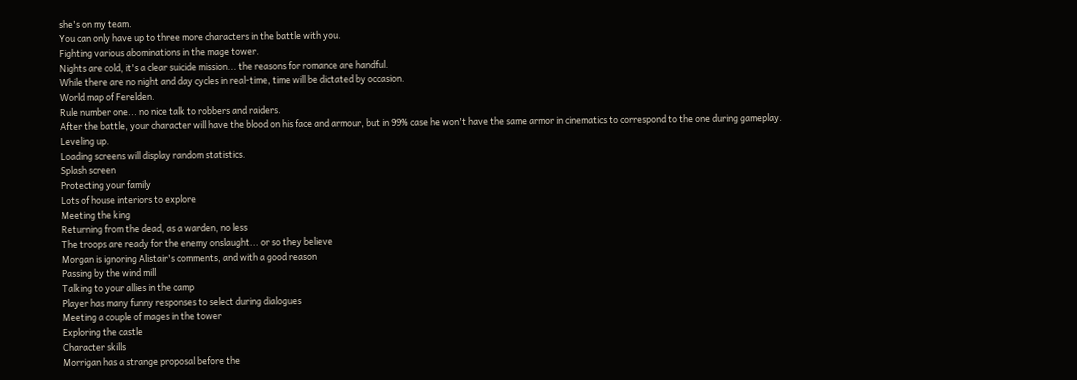she's on my team.
You can only have up to three more characters in the battle with you.
Fighting various abominations in the mage tower.
Nights are cold, it's a clear suicide mission... the reasons for romance are handful.
While there are no night and day cycles in real-time, time will be dictated by occasion.
World map of Ferelden.
Rule number one... no nice talk to robbers and raiders.
After the battle, your character will have the blood on his face and armour, but in 99% case he won't have the same armor in cinematics to correspond to the one during gameplay.
Leveling up.
Loading screens will display random statistics.
Splash screen
Protecting your family
Lots of house interiors to explore
Meeting the king
Returning from the dead, as a warden, no less
The troops are ready for the enemy onslaught... or so they believe
Morgan is ignoring Alistair's comments, and with a good reason
Passing by the wind mill
Talking to your allies in the camp
Player has many funny responses to select during dialogues
Meeting a couple of mages in the tower
Exploring the castle
Character skills
Morrigan has a strange proposal before the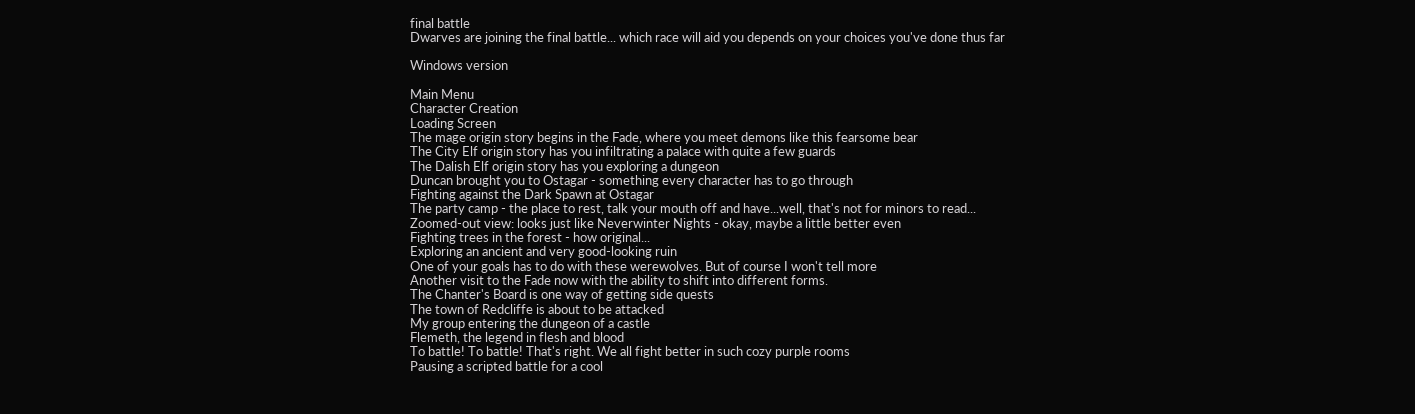final battle
Dwarves are joining the final battle... which race will aid you depends on your choices you've done thus far

Windows version

Main Menu
Character Creation
Loading Screen
The mage origin story begins in the Fade, where you meet demons like this fearsome bear
The City Elf origin story has you infiltrating a palace with quite a few guards
The Dalish Elf origin story has you exploring a dungeon
Duncan brought you to Ostagar - something every character has to go through
Fighting against the Dark Spawn at Ostagar
The party camp - the place to rest, talk your mouth off and have...well, that's not for minors to read...
Zoomed-out view: looks just like Neverwinter Nights - okay, maybe a little better even
Fighting trees in the forest - how original...
Exploring an ancient and very good-looking ruin
One of your goals has to do with these werewolves. But of course I won't tell more
Another visit to the Fade now with the ability to shift into different forms.
The Chanter's Board is one way of getting side quests
The town of Redcliffe is about to be attacked
My group entering the dungeon of a castle
Flemeth, the legend in flesh and blood
To battle! To battle! That's right. We all fight better in such cozy purple rooms
Pausing a scripted battle for a cool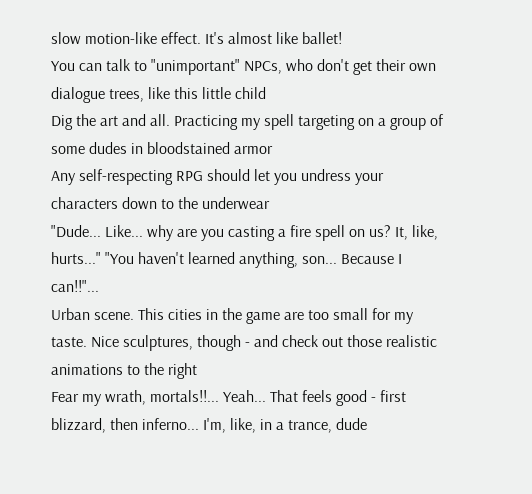slow motion-like effect. It's almost like ballet!
You can talk to "unimportant" NPCs, who don't get their own dialogue trees, like this little child
Dig the art and all. Practicing my spell targeting on a group of some dudes in bloodstained armor
Any self-respecting RPG should let you undress your characters down to the underwear
"Dude... Like... why are you casting a fire spell on us? It, like, hurts..." "You haven't learned anything, son... Because I can!!"...
Urban scene. This cities in the game are too small for my taste. Nice sculptures, though - and check out those realistic animations to the right
Fear my wrath, mortals!!... Yeah... That feels good - first blizzard, then inferno... I'm, like, in a trance, dude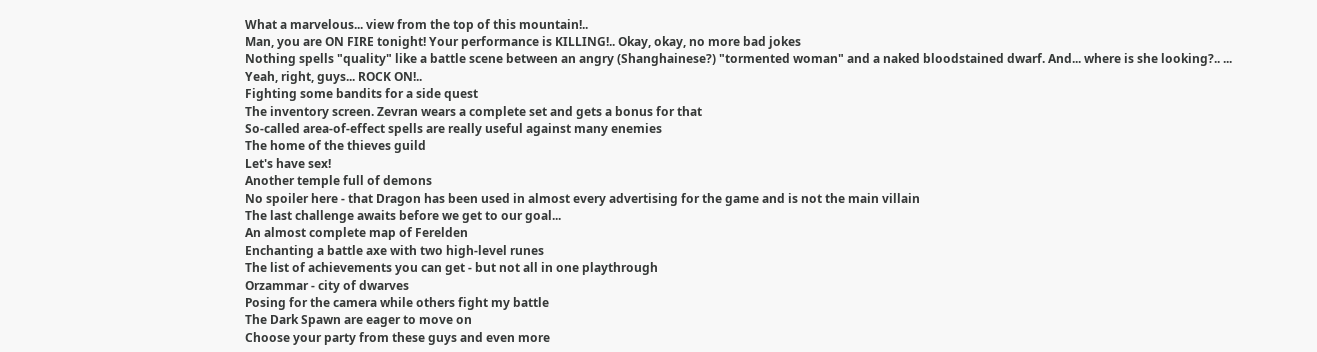What a marvelous... view from the top of this mountain!..
Man, you are ON FIRE tonight! Your performance is KILLING!.. Okay, okay, no more bad jokes
Nothing spells "quality" like a battle scene between an angry (Shanghainese?) "tormented woman" and a naked bloodstained dwarf. And... where is she looking?.. ...
Yeah, right, guys... ROCK ON!..
Fighting some bandits for a side quest
The inventory screen. Zevran wears a complete set and gets a bonus for that
So-called area-of-effect spells are really useful against many enemies
The home of the thieves guild
Let's have sex!
Another temple full of demons
No spoiler here - that Dragon has been used in almost every advertising for the game and is not the main villain
The last challenge awaits before we get to our goal...
An almost complete map of Ferelden
Enchanting a battle axe with two high-level runes
The list of achievements you can get - but not all in one playthrough
Orzammar - city of dwarves
Posing for the camera while others fight my battle
The Dark Spawn are eager to move on
Choose your party from these guys and even more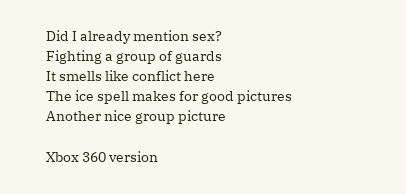Did I already mention sex?
Fighting a group of guards
It smells like conflict here
The ice spell makes for good pictures
Another nice group picture

Xbox 360 version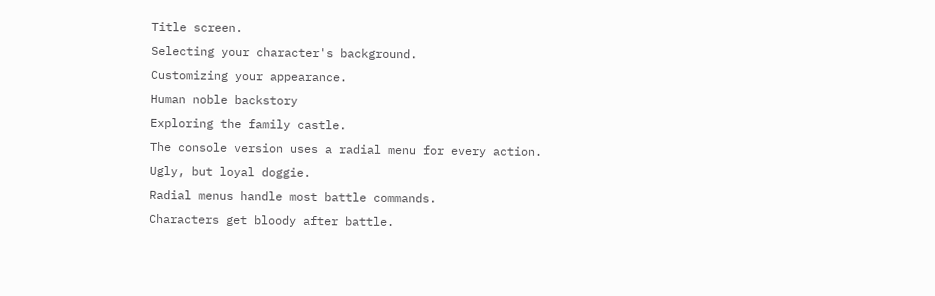Title screen.
Selecting your character's background.
Customizing your appearance.
Human noble backstory
Exploring the family castle.
The console version uses a radial menu for every action.
Ugly, but loyal doggie.
Radial menus handle most battle commands.
Characters get bloody after battle.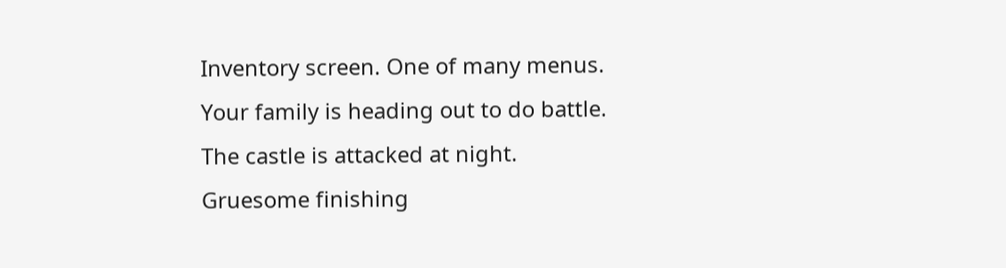Inventory screen. One of many menus.
Your family is heading out to do battle.
The castle is attacked at night.
Gruesome finishing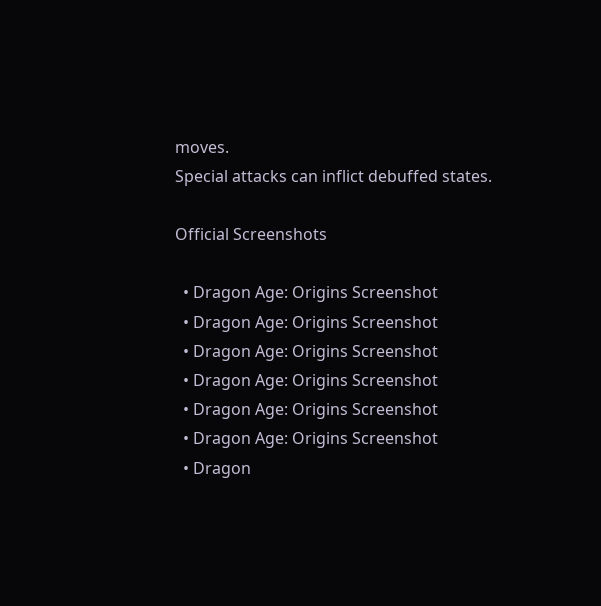moves.
Special attacks can inflict debuffed states.

Official Screenshots

  • Dragon Age: Origins Screenshot
  • Dragon Age: Origins Screenshot
  • Dragon Age: Origins Screenshot
  • Dragon Age: Origins Screenshot
  • Dragon Age: Origins Screenshot
  • Dragon Age: Origins Screenshot
  • Dragon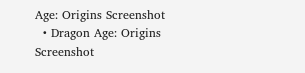Age: Origins Screenshot
  • Dragon Age: Origins Screenshot